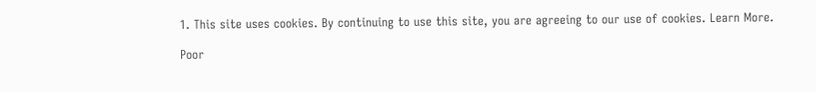1. This site uses cookies. By continuing to use this site, you are agreeing to our use of cookies. Learn More.

Poor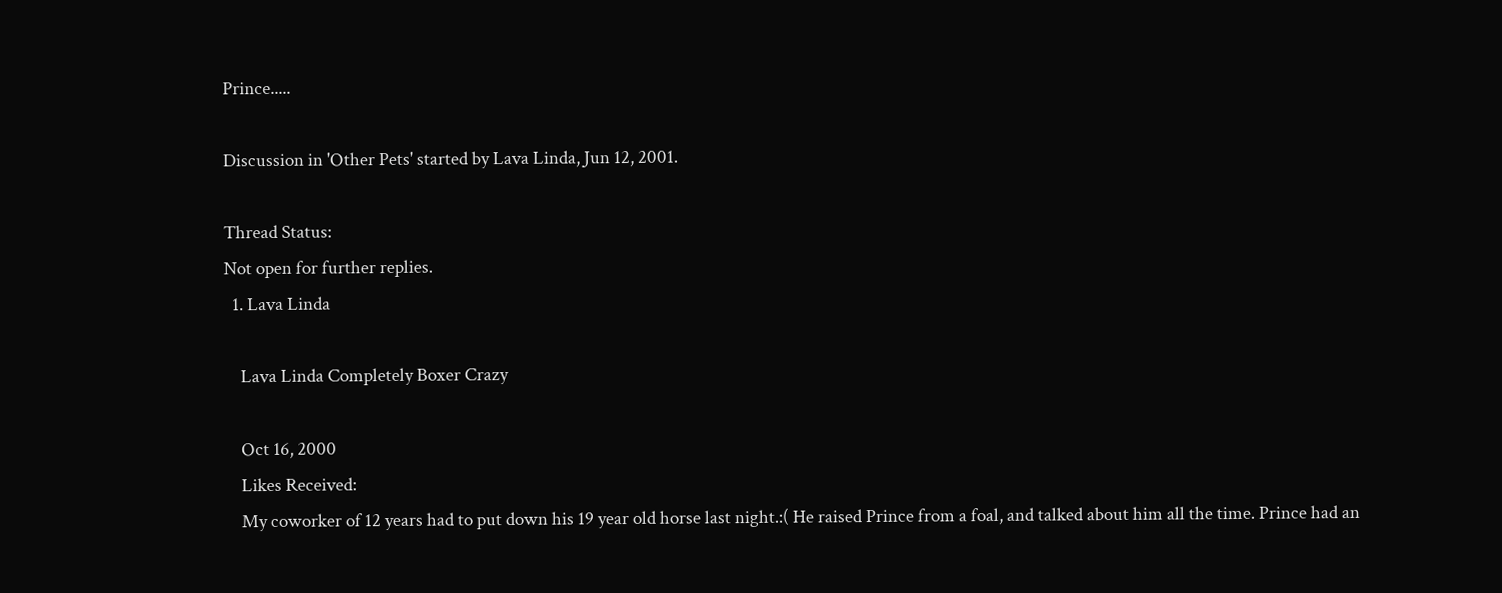Prince.....

Discussion in 'Other Pets' started by Lava Linda, Jun 12, 2001.

Thread Status:
Not open for further replies.
  1. Lava Linda

    Lava Linda Completely Boxer Crazy

    Oct 16, 2000
    Likes Received:
    My coworker of 12 years had to put down his 19 year old horse last night.:( He raised Prince from a foal, and talked about him all the time. Prince had an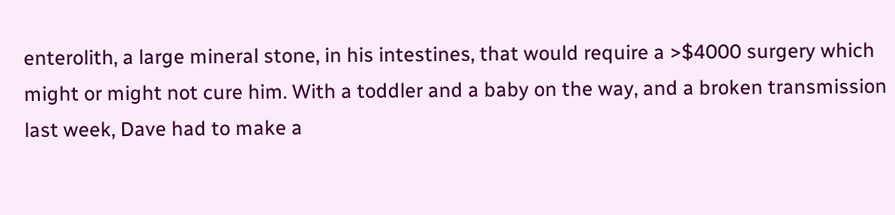enterolith, a large mineral stone, in his intestines, that would require a >$4000 surgery which might or might not cure him. With a toddler and a baby on the way, and a broken transmission last week, Dave had to make a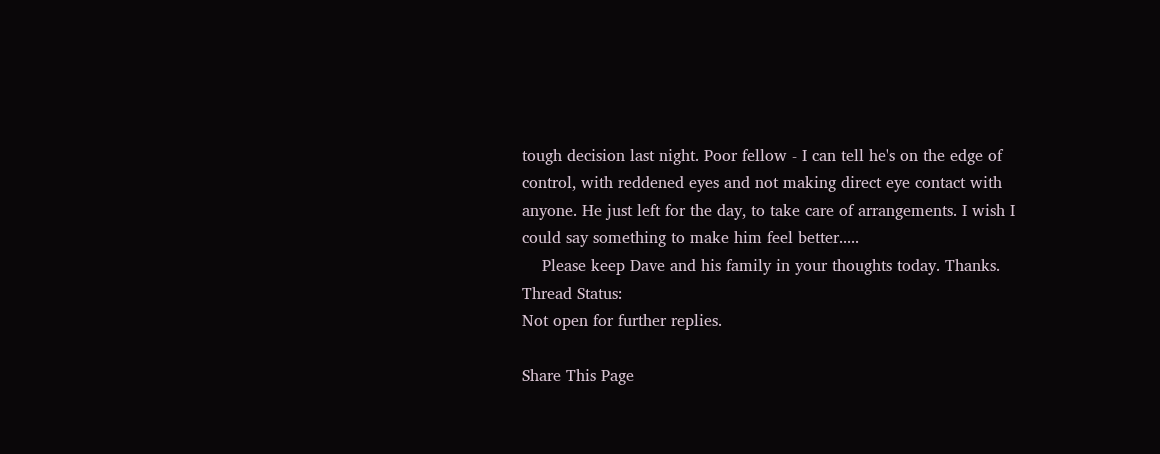tough decision last night. Poor fellow - I can tell he's on the edge of control, with reddened eyes and not making direct eye contact with anyone. He just left for the day, to take care of arrangements. I wish I could say something to make him feel better.....
    Please keep Dave and his family in your thoughts today. Thanks.
Thread Status:
Not open for further replies.

Share This Page